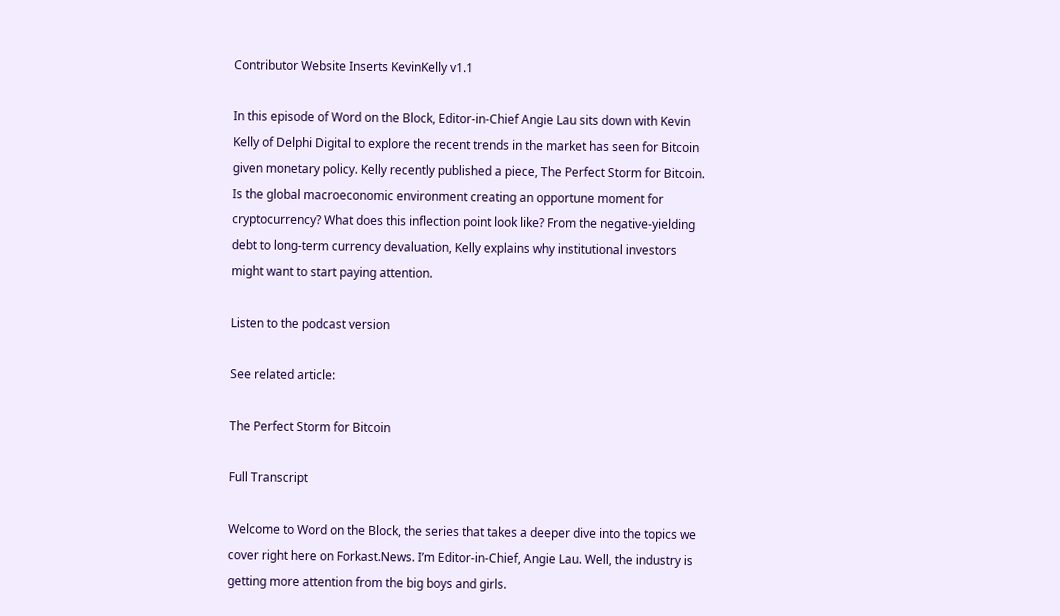Contributor Website Inserts KevinKelly v1.1

In this episode of Word on the Block, Editor-in-Chief Angie Lau sits down with Kevin Kelly of Delphi Digital to explore the recent trends in the market has seen for Bitcoin given monetary policy. Kelly recently published a piece, The Perfect Storm for Bitcoin. Is the global macroeconomic environment creating an opportune moment for cryptocurrency? What does this inflection point look like? From the negative-yielding debt to long-term currency devaluation, Kelly explains why institutional investors might want to start paying attention.

Listen to the podcast version

See related article:

The Perfect Storm for Bitcoin

Full Transcript

Welcome to Word on the Block, the series that takes a deeper dive into the topics we cover right here on Forkast.News. I’m Editor-in-Chief, Angie Lau. Well, the industry is getting more attention from the big boys and girls.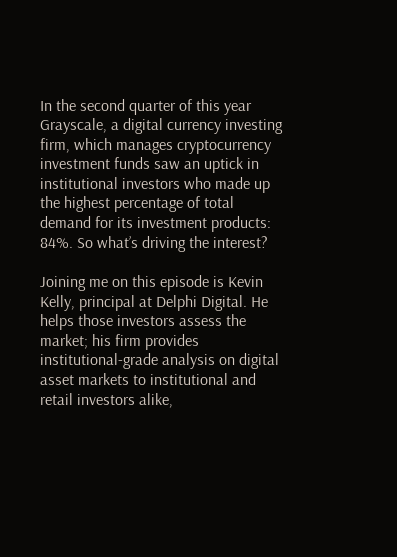In the second quarter of this year Grayscale, a digital currency investing firm, which manages cryptocurrency investment funds saw an uptick in institutional investors who made up the highest percentage of total demand for its investment products: 84%. So what’s driving the interest?

Joining me on this episode is Kevin Kelly, principal at Delphi Digital. He helps those investors assess the market; his firm provides institutional-grade analysis on digital asset markets to institutional and retail investors alike,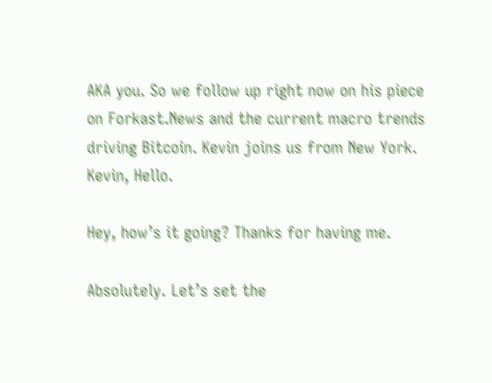AKA you. So we follow up right now on his piece on Forkast.News and the current macro trends driving Bitcoin. Kevin joins us from New York. Kevin, Hello.

Hey, how’s it going? Thanks for having me.

Absolutely. Let’s set the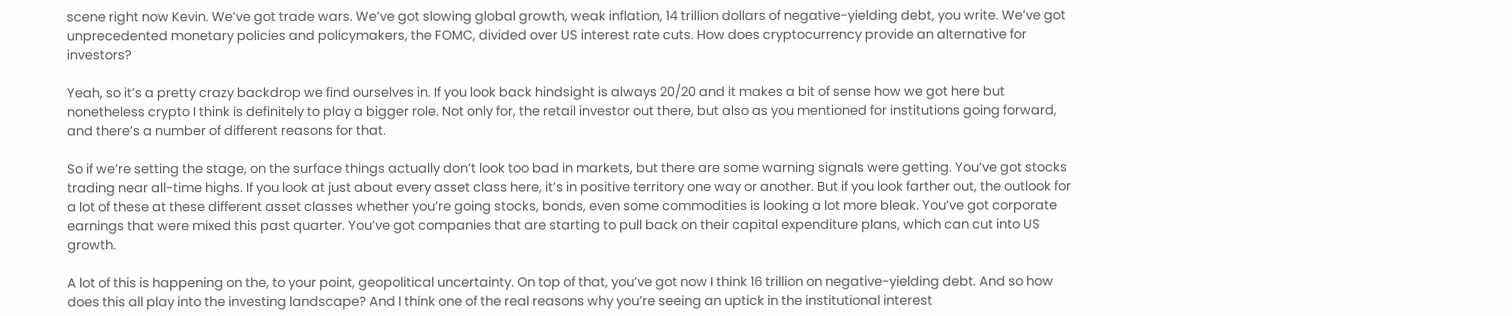scene right now Kevin. We’ve got trade wars. We’ve got slowing global growth, weak inflation, 14 trillion dollars of negative-yielding debt, you write. We’ve got unprecedented monetary policies and policymakers, the FOMC, divided over US interest rate cuts. How does cryptocurrency provide an alternative for investors?

Yeah, so it’s a pretty crazy backdrop we find ourselves in. If you look back hindsight is always 20/20 and it makes a bit of sense how we got here but nonetheless crypto I think is definitely to play a bigger role. Not only for, the retail investor out there, but also as you mentioned for institutions going forward, and there’s a number of different reasons for that.

So if we’re setting the stage, on the surface things actually don’t look too bad in markets, but there are some warning signals were getting. You’ve got stocks trading near all-time highs. If you look at just about every asset class here, it’s in positive territory one way or another. But if you look farther out, the outlook for a lot of these at these different asset classes whether you’re going stocks, bonds, even some commodities is looking a lot more bleak. You’ve got corporate earnings that were mixed this past quarter. You’ve got companies that are starting to pull back on their capital expenditure plans, which can cut into US growth.

A lot of this is happening on the, to your point, geopolitical uncertainty. On top of that, you’ve got now I think 16 trillion on negative-yielding debt. And so how does this all play into the investing landscape? And I think one of the real reasons why you’re seeing an uptick in the institutional interest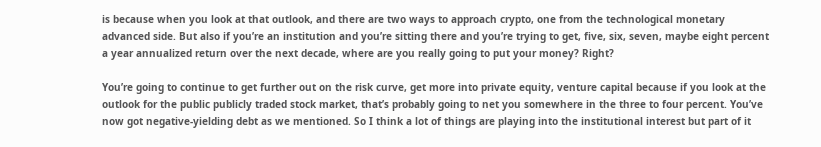is because when you look at that outlook, and there are two ways to approach crypto, one from the technological monetary advanced side. But also if you’re an institution and you’re sitting there and you’re trying to get, five, six, seven, maybe eight percent a year annualized return over the next decade, where are you really going to put your money? Right?

You’re going to continue to get further out on the risk curve, get more into private equity, venture capital because if you look at the outlook for the public publicly traded stock market, that’s probably going to net you somewhere in the three to four percent. You’ve now got negative-yielding debt as we mentioned. So I think a lot of things are playing into the institutional interest but part of it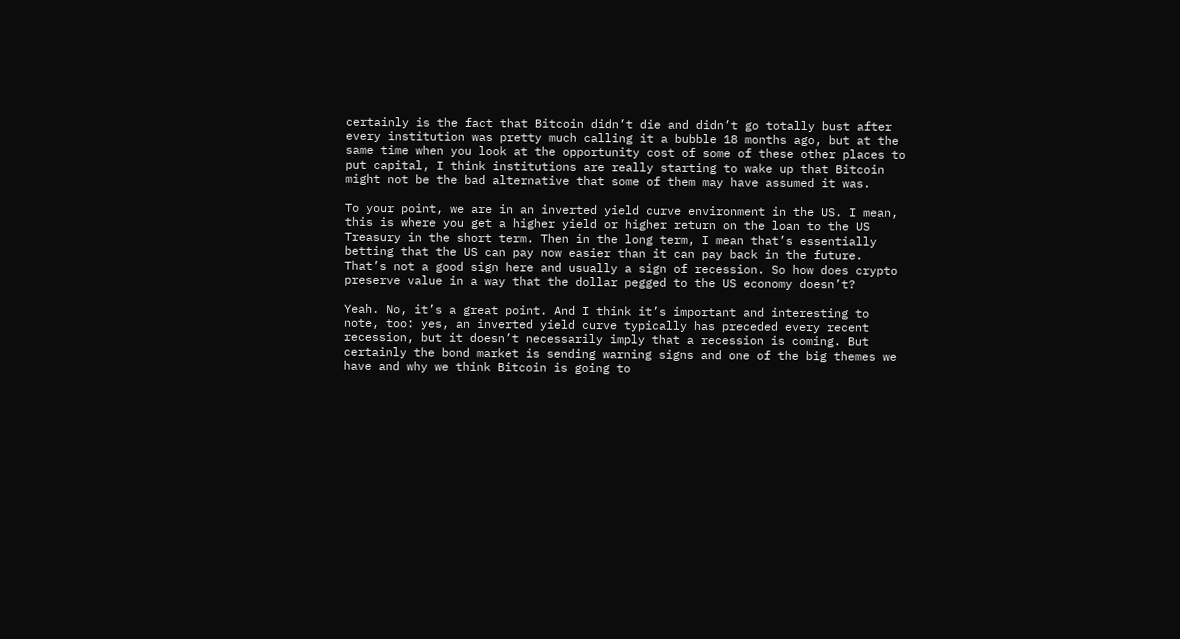certainly is the fact that Bitcoin didn’t die and didn’t go totally bust after every institution was pretty much calling it a bubble 18 months ago, but at the same time when you look at the opportunity cost of some of these other places to put capital, I think institutions are really starting to wake up that Bitcoin might not be the bad alternative that some of them may have assumed it was.

To your point, we are in an inverted yield curve environment in the US. I mean, this is where you get a higher yield or higher return on the loan to the US Treasury in the short term. Then in the long term, I mean that’s essentially betting that the US can pay now easier than it can pay back in the future. That’s not a good sign here and usually a sign of recession. So how does crypto preserve value in a way that the dollar pegged to the US economy doesn’t?

Yeah. No, it’s a great point. And I think it’s important and interesting to note, too: yes, an inverted yield curve typically has preceded every recent recession, but it doesn’t necessarily imply that a recession is coming. But certainly the bond market is sending warning signs and one of the big themes we have and why we think Bitcoin is going to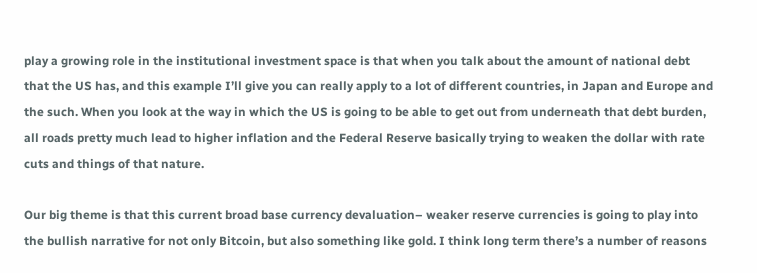play a growing role in the institutional investment space is that when you talk about the amount of national debt that the US has, and this example I’ll give you can really apply to a lot of different countries, in Japan and Europe and the such. When you look at the way in which the US is going to be able to get out from underneath that debt burden, all roads pretty much lead to higher inflation and the Federal Reserve basically trying to weaken the dollar with rate cuts and things of that nature.

Our big theme is that this current broad base currency devaluation– weaker reserve currencies is going to play into the bullish narrative for not only Bitcoin, but also something like gold. I think long term there’s a number of reasons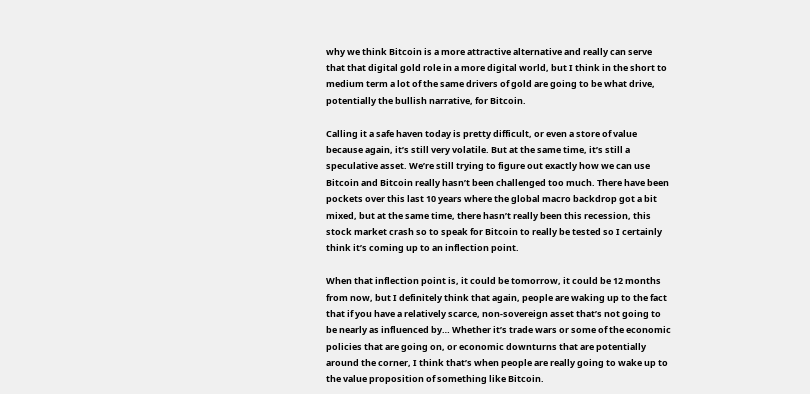why we think Bitcoin is a more attractive alternative and really can serve that that digital gold role in a more digital world, but I think in the short to medium term a lot of the same drivers of gold are going to be what drive, potentially the bullish narrative, for Bitcoin.

Calling it a safe haven today is pretty difficult, or even a store of value because again, it’s still very volatile. But at the same time, it’s still a speculative asset. We’re still trying to figure out exactly how we can use Bitcoin and Bitcoin really hasn’t been challenged too much. There have been pockets over this last 10 years where the global macro backdrop got a bit mixed, but at the same time, there hasn’t really been this recession, this stock market crash so to speak for Bitcoin to really be tested so I certainly think it’s coming up to an inflection point.

When that inflection point is, it could be tomorrow, it could be 12 months from now, but I definitely think that again, people are waking up to the fact that if you have a relatively scarce, non-sovereign asset that’s not going to be nearly as influenced by… Whether it’s trade wars or some of the economic policies that are going on, or economic downturns that are potentially around the corner, I think that’s when people are really going to wake up to the value proposition of something like Bitcoin.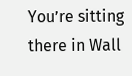You’re sitting there in Wall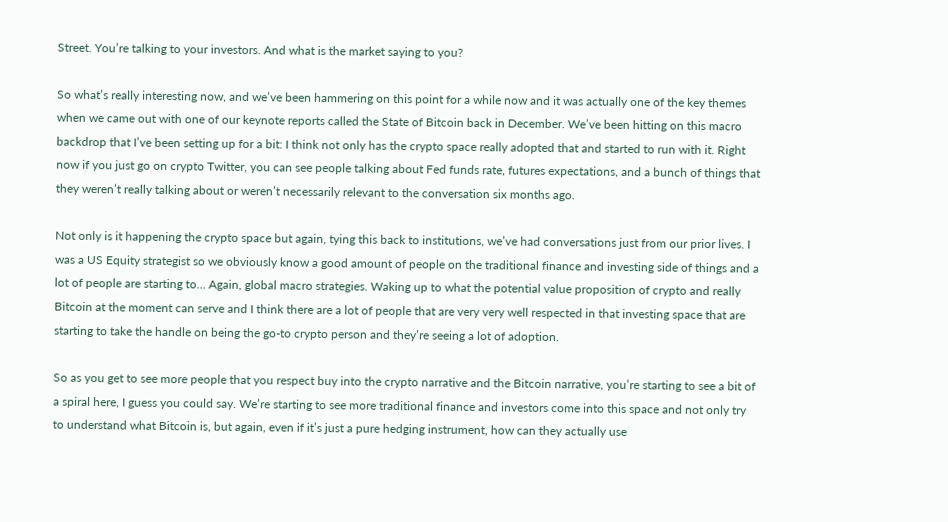Street. You’re talking to your investors. And what is the market saying to you?

So what’s really interesting now, and we’ve been hammering on this point for a while now and it was actually one of the key themes when we came out with one of our keynote reports called the State of Bitcoin back in December. We’ve been hitting on this macro backdrop that I’ve been setting up for a bit: I think not only has the crypto space really adopted that and started to run with it. Right now if you just go on crypto Twitter, you can see people talking about Fed funds rate, futures expectations, and a bunch of things that they weren’t really talking about or weren’t necessarily relevant to the conversation six months ago.

Not only is it happening the crypto space but again, tying this back to institutions, we’ve had conversations just from our prior lives. I was a US Equity strategist so we obviously know a good amount of people on the traditional finance and investing side of things and a lot of people are starting to… Again, global macro strategies. Waking up to what the potential value proposition of crypto and really Bitcoin at the moment can serve and I think there are a lot of people that are very very well respected in that investing space that are starting to take the handle on being the go-to crypto person and they’re seeing a lot of adoption.

So as you get to see more people that you respect buy into the crypto narrative and the Bitcoin narrative, you’re starting to see a bit of a spiral here, I guess you could say. We’re starting to see more traditional finance and investors come into this space and not only try to understand what Bitcoin is, but again, even if it’s just a pure hedging instrument, how can they actually use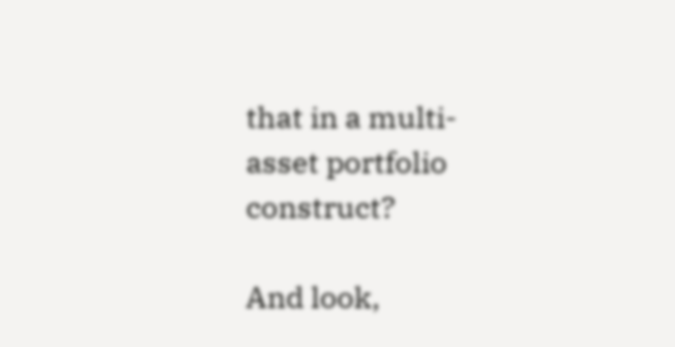that in a multi-asset portfolio construct?

And look,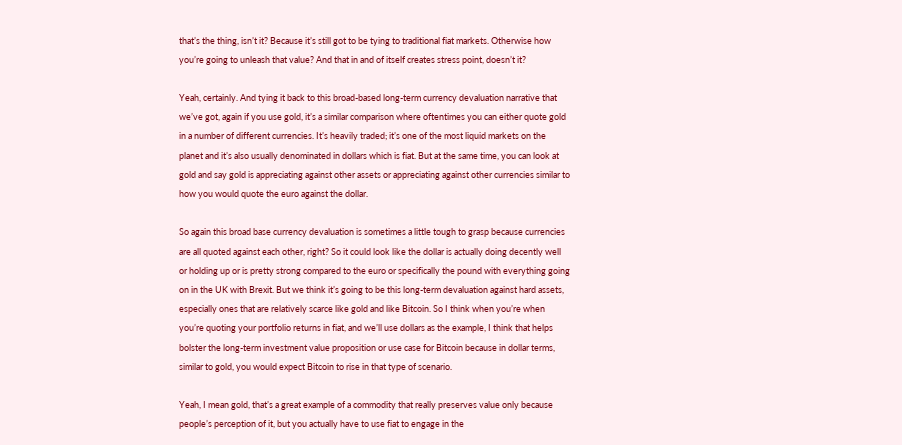that’s the thing, isn’t it? Because it’s still got to be tying to traditional fiat markets. Otherwise how you’re going to unleash that value? And that in and of itself creates stress point, doesn’t it?

Yeah, certainly. And tying it back to this broad-based long-term currency devaluation narrative that we’ve got, again if you use gold, it’s a similar comparison where oftentimes you can either quote gold in a number of different currencies. It’s heavily traded; it’s one of the most liquid markets on the planet and it’s also usually denominated in dollars which is fiat. But at the same time, you can look at gold and say gold is appreciating against other assets or appreciating against other currencies similar to how you would quote the euro against the dollar.

So again this broad base currency devaluation is sometimes a little tough to grasp because currencies are all quoted against each other, right? So it could look like the dollar is actually doing decently well or holding up or is pretty strong compared to the euro or specifically the pound with everything going on in the UK with Brexit. But we think it’s going to be this long-term devaluation against hard assets, especially ones that are relatively scarce like gold and like Bitcoin. So I think when you’re when you’re quoting your portfolio returns in fiat, and we’ll use dollars as the example, I think that helps bolster the long-term investment value proposition or use case for Bitcoin because in dollar terms, similar to gold, you would expect Bitcoin to rise in that type of scenario.

Yeah, I mean gold, that’s a great example of a commodity that really preserves value only because people’s perception of it, but you actually have to use fiat to engage in the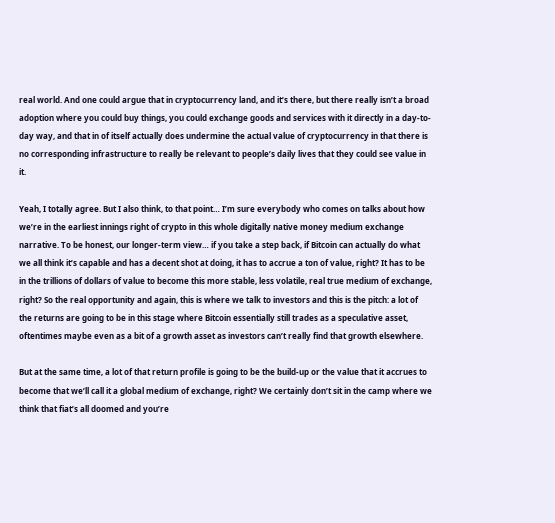real world. And one could argue that in cryptocurrency land, and it’s there, but there really isn’t a broad adoption where you could buy things, you could exchange goods and services with it directly in a day-to-day way, and that in of itself actually does undermine the actual value of cryptocurrency in that there is no corresponding infrastructure to really be relevant to people’s daily lives that they could see value in it.

Yeah, I totally agree. But I also think, to that point… I’m sure everybody who comes on talks about how we’re in the earliest innings right of crypto in this whole digitally native money medium exchange narrative. To be honest, our longer-term view… if you take a step back, if Bitcoin can actually do what we all think it’s capable and has a decent shot at doing, it has to accrue a ton of value, right? It has to be in the trillions of dollars of value to become this more stable, less volatile, real true medium of exchange, right? So the real opportunity and again, this is where we talk to investors and this is the pitch: a lot of the returns are going to be in this stage where Bitcoin essentially still trades as a speculative asset, oftentimes maybe even as a bit of a growth asset as investors can’t really find that growth elsewhere.

But at the same time, a lot of that return profile is going to be the build-up or the value that it accrues to become that we’ll call it a global medium of exchange, right? We certainly don’t sit in the camp where we think that fiat’s all doomed and you’re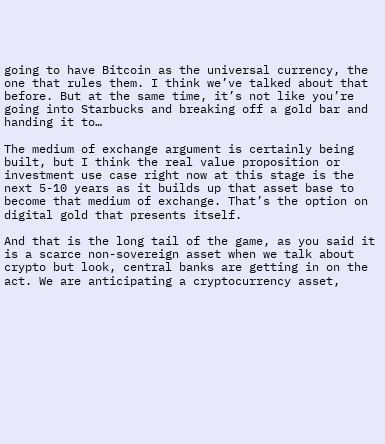going to have Bitcoin as the universal currency, the one that rules them. I think we’ve talked about that before. But at the same time, it’s not like you’re going into Starbucks and breaking off a gold bar and handing it to…

The medium of exchange argument is certainly being built, but I think the real value proposition or investment use case right now at this stage is the next 5-10 years as it builds up that asset base to become that medium of exchange. That’s the option on digital gold that presents itself.

And that is the long tail of the game, as you said it is a scarce non-sovereign asset when we talk about crypto but look, central banks are getting in on the act. We are anticipating a cryptocurrency asset,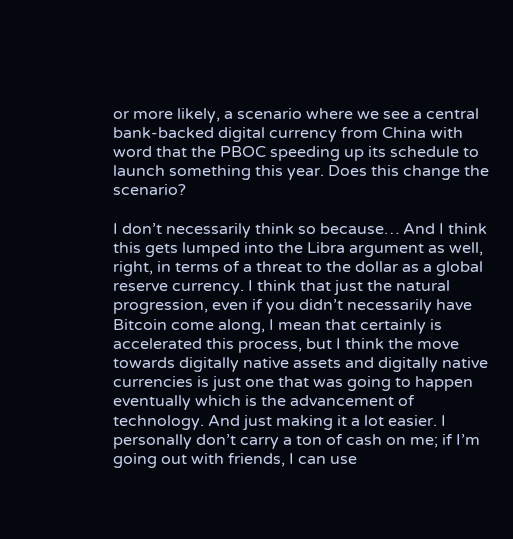or more likely, a scenario where we see a central bank-backed digital currency from China with word that the PBOC speeding up its schedule to launch something this year. Does this change the scenario?

I don’t necessarily think so because… And I think this gets lumped into the Libra argument as well, right, in terms of a threat to the dollar as a global reserve currency. I think that just the natural progression, even if you didn’t necessarily have Bitcoin come along, I mean that certainly is accelerated this process, but I think the move towards digitally native assets and digitally native currencies is just one that was going to happen eventually which is the advancement of technology. And just making it a lot easier. I personally don’t carry a ton of cash on me; if I’m going out with friends, I can use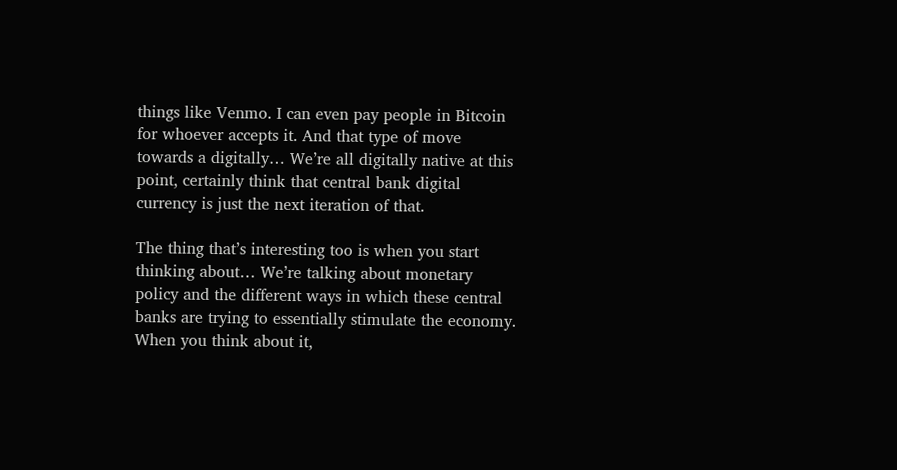things like Venmo. I can even pay people in Bitcoin for whoever accepts it. And that type of move towards a digitally… We’re all digitally native at this point, certainly think that central bank digital currency is just the next iteration of that.

The thing that’s interesting too is when you start thinking about… We’re talking about monetary policy and the different ways in which these central banks are trying to essentially stimulate the economy. When you think about it,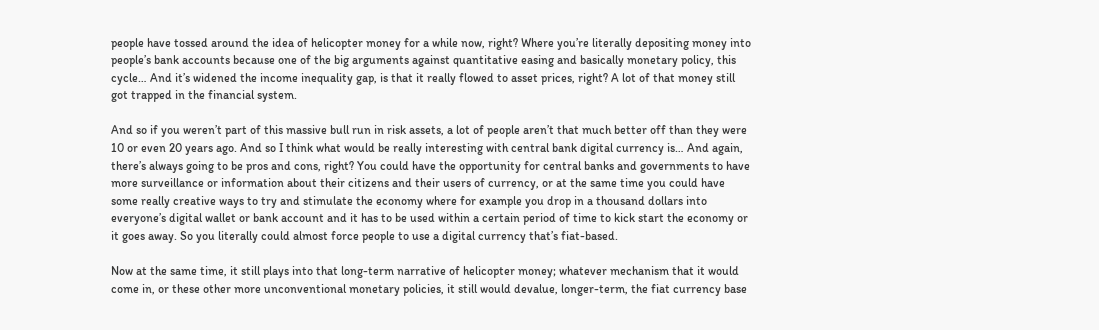people have tossed around the idea of helicopter money for a while now, right? Where you’re literally depositing money into people’s bank accounts because one of the big arguments against quantitative easing and basically monetary policy, this cycle… And it’s widened the income inequality gap, is that it really flowed to asset prices, right? A lot of that money still got trapped in the financial system.

And so if you weren’t part of this massive bull run in risk assets, a lot of people aren’t that much better off than they were 10 or even 20 years ago. And so I think what would be really interesting with central bank digital currency is… And again, there’s always going to be pros and cons, right? You could have the opportunity for central banks and governments to have more surveillance or information about their citizens and their users of currency, or at the same time you could have some really creative ways to try and stimulate the economy where for example you drop in a thousand dollars into everyone’s digital wallet or bank account and it has to be used within a certain period of time to kick start the economy or it goes away. So you literally could almost force people to use a digital currency that’s fiat-based.

Now at the same time, it still plays into that long-term narrative of helicopter money; whatever mechanism that it would come in, or these other more unconventional monetary policies, it still would devalue, longer-term, the fiat currency base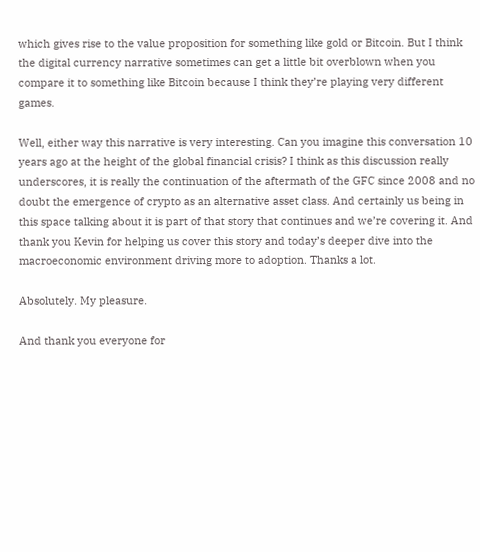which gives rise to the value proposition for something like gold or Bitcoin. But I think the digital currency narrative sometimes can get a little bit overblown when you compare it to something like Bitcoin because I think they’re playing very different games.

Well, either way this narrative is very interesting. Can you imagine this conversation 10 years ago at the height of the global financial crisis? I think as this discussion really underscores, it is really the continuation of the aftermath of the GFC since 2008 and no doubt the emergence of crypto as an alternative asset class. And certainly us being in this space talking about it is part of that story that continues and we’re covering it. And thank you Kevin for helping us cover this story and today’s deeper dive into the macroeconomic environment driving more to adoption. Thanks a lot.

Absolutely. My pleasure.

And thank you everyone for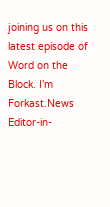joining us on this latest episode of Word on the Block. I’m Forkast.News Editor-in-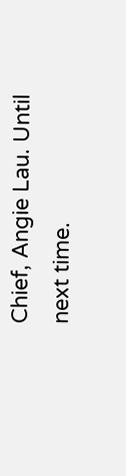Chief, Angie Lau. Until next time.